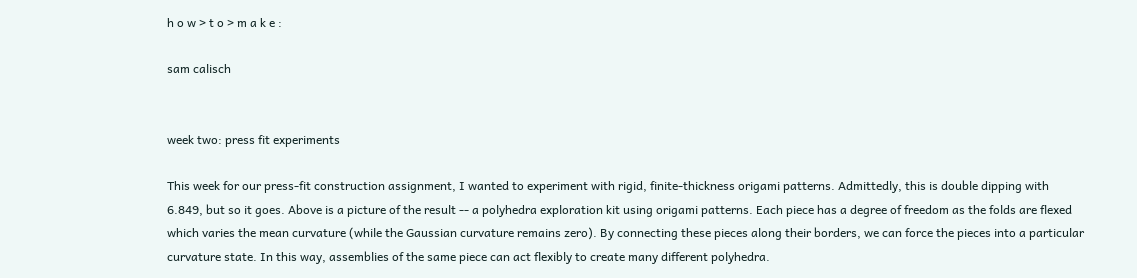h o w > t o > m a k e :

sam calisch


week two: press fit experiments

This week for our press-fit construction assignment, I wanted to experiment with rigid, finite-thickness origami patterns. Admittedly, this is double dipping with 6.849, but so it goes. Above is a picture of the result -- a polyhedra exploration kit using origami patterns. Each piece has a degree of freedom as the folds are flexed which varies the mean curvature (while the Gaussian curvature remains zero). By connecting these pieces along their borders, we can force the pieces into a particular curvature state. In this way, assemblies of the same piece can act flexibly to create many different polyhedra.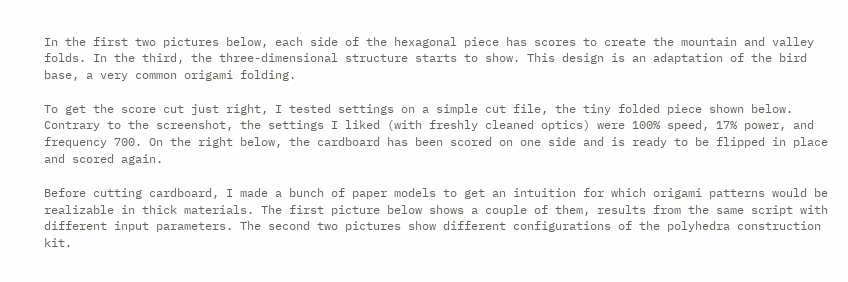In the first two pictures below, each side of the hexagonal piece has scores to create the mountain and valley folds. In the third, the three-dimensional structure starts to show. This design is an adaptation of the bird base, a very common origami folding.

To get the score cut just right, I tested settings on a simple cut file, the tiny folded piece shown below. Contrary to the screenshot, the settings I liked (with freshly cleaned optics) were 100% speed, 17% power, and frequency 700. On the right below, the cardboard has been scored on one side and is ready to be flipped in place and scored again.

Before cutting cardboard, I made a bunch of paper models to get an intuition for which origami patterns would be realizable in thick materials. The first picture below shows a couple of them, results from the same script with different input parameters. The second two pictures show different configurations of the polyhedra construction kit.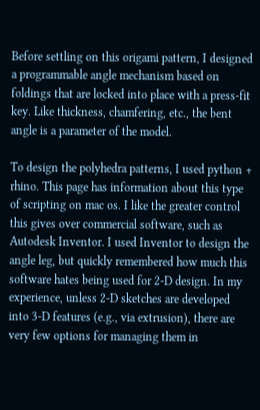Before settling on this origami pattern, I designed a programmable angle mechanism based on foldings that are locked into place with a press-fit key. Like thickness, chamfering, etc., the bent angle is a parameter of the model.

To design the polyhedra patterns, I used python + rhino. This page has information about this type of scripting on mac os. I like the greater control this gives over commercial software, such as Autodesk Inventor. I used Inventor to design the angle leg, but quickly remembered how much this software hates being used for 2-D design. In my experience, unless 2-D sketches are developed into 3-D features (e.g., via extrusion), there are very few options for managing them in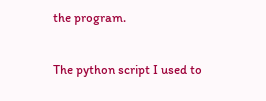the program.

The python script I used to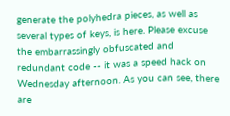generate the polyhedra pieces, as well as several types of keys, is here. Please excuse the embarrassingly obfuscated and redundant code -- it was a speed hack on Wednesday afternoon. As you can see, there are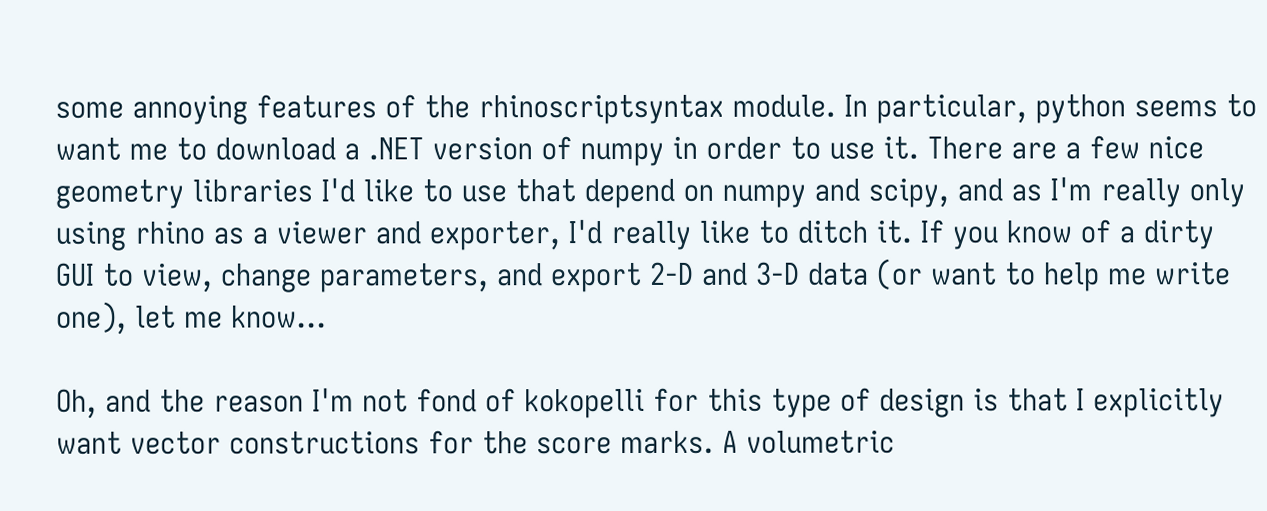some annoying features of the rhinoscriptsyntax module. In particular, python seems to want me to download a .NET version of numpy in order to use it. There are a few nice geometry libraries I'd like to use that depend on numpy and scipy, and as I'm really only using rhino as a viewer and exporter, I'd really like to ditch it. If you know of a dirty GUI to view, change parameters, and export 2-D and 3-D data (or want to help me write one), let me know...

Oh, and the reason I'm not fond of kokopelli for this type of design is that I explicitly want vector constructions for the score marks. A volumetric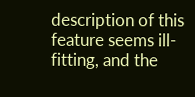description of this feature seems ill-fitting, and the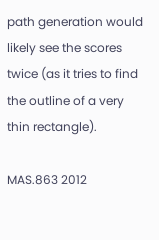path generation would likely see the scores twice (as it tries to find the outline of a very thin rectangle).

MAS.863 2012